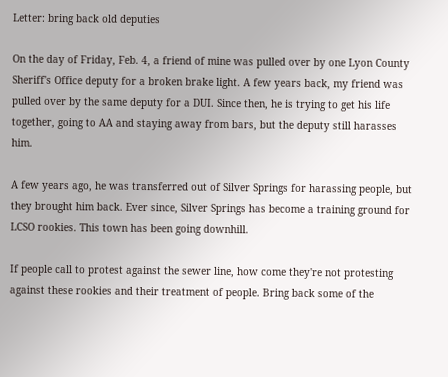Letter: bring back old deputies

On the day of Friday, Feb. 4, a friend of mine was pulled over by one Lyon County Sheriff's Office deputy for a broken brake light. A few years back, my friend was pulled over by the same deputy for a DUI. Since then, he is trying to get his life together, going to AA and staying away from bars, but the deputy still harasses him.

A few years ago, he was transferred out of Silver Springs for harassing people, but they brought him back. Ever since, Silver Springs has become a training ground for LCSO rookies. This town has been going downhill.

If people call to protest against the sewer line, how come they're not protesting against these rookies and their treatment of people. Bring back some of the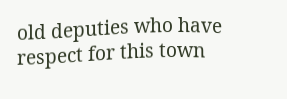old deputies who have respect for this town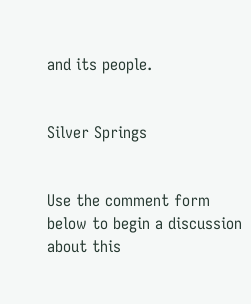and its people.


Silver Springs


Use the comment form below to begin a discussion about this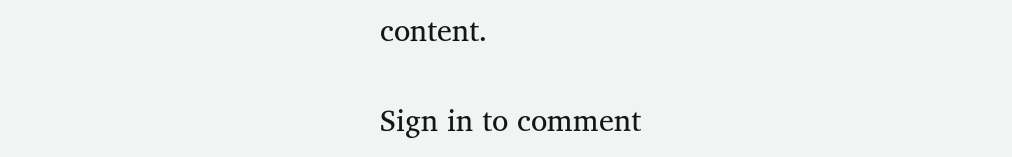content.

Sign in to comment